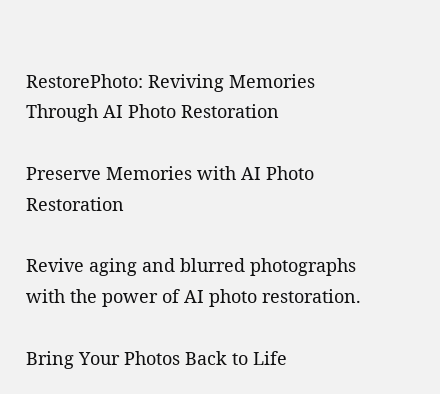RestorePhoto: Reviving Memories Through AI Photo Restoration

Preserve Memories with AI Photo Restoration

Revive aging and blurred photographs with the power of AI photo restoration.

Bring Your Photos Back to Life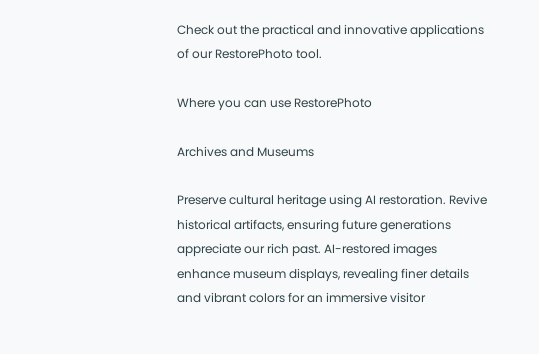Check out the practical and innovative applications of our RestorePhoto tool.

Where you can use RestorePhoto

Archives and Museums

Preserve cultural heritage using AI restoration. Revive historical artifacts, ensuring future generations appreciate our rich past. AI-restored images enhance museum displays, revealing finer details and vibrant colors for an immersive visitor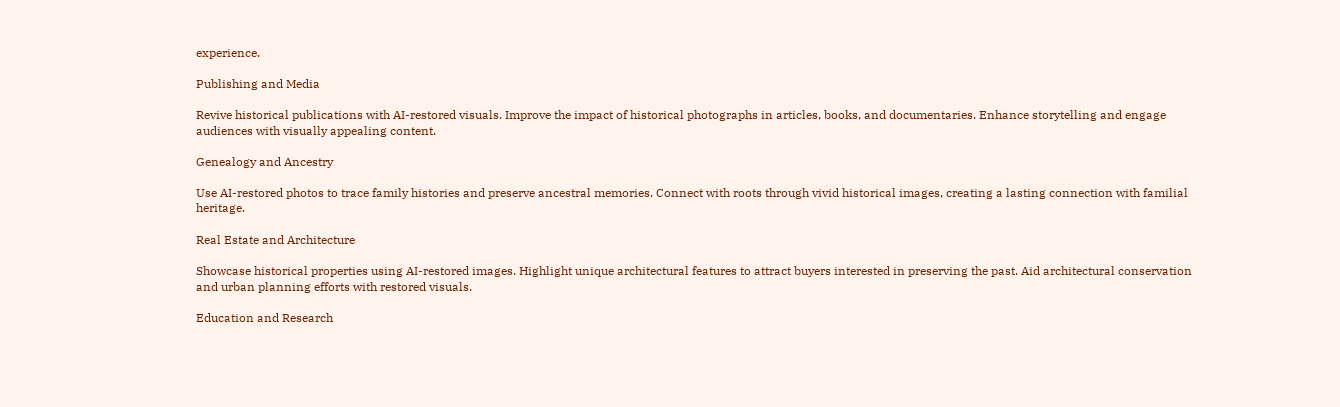experience.

Publishing and Media

Revive historical publications with AI-restored visuals. Improve the impact of historical photographs in articles, books, and documentaries. Enhance storytelling and engage audiences with visually appealing content.

Genealogy and Ancestry

Use AI-restored photos to trace family histories and preserve ancestral memories. Connect with roots through vivid historical images, creating a lasting connection with familial heritage.

Real Estate and Architecture

Showcase historical properties using AI-restored images. Highlight unique architectural features to attract buyers interested in preserving the past. Aid architectural conservation and urban planning efforts with restored visuals.

Education and Research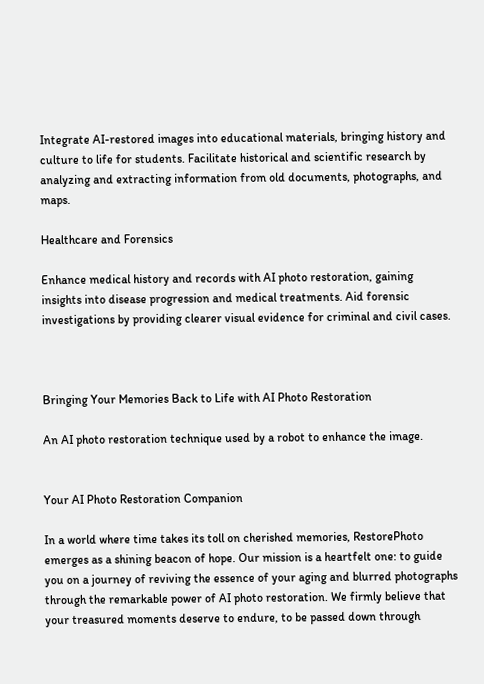Integrate AI-restored images into educational materials, bringing history and culture to life for students. Facilitate historical and scientific research by analyzing and extracting information from old documents, photographs, and maps.

Healthcare and Forensics

Enhance medical history and records with AI photo restoration, gaining insights into disease progression and medical treatments. Aid forensic investigations by providing clearer visual evidence for criminal and civil cases.



Bringing Your Memories Back to Life with AI Photo Restoration

An AI photo restoration technique used by a robot to enhance the image.


Your AI Photo Restoration Companion

In a world where time takes its toll on cherished memories, RestorePhoto emerges as a shining beacon of hope. Our mission is a heartfelt one: to guide you on a journey of reviving the essence of your aging and blurred photographs through the remarkable power of AI photo restoration. We firmly believe that your treasured moments deserve to endure, to be passed down through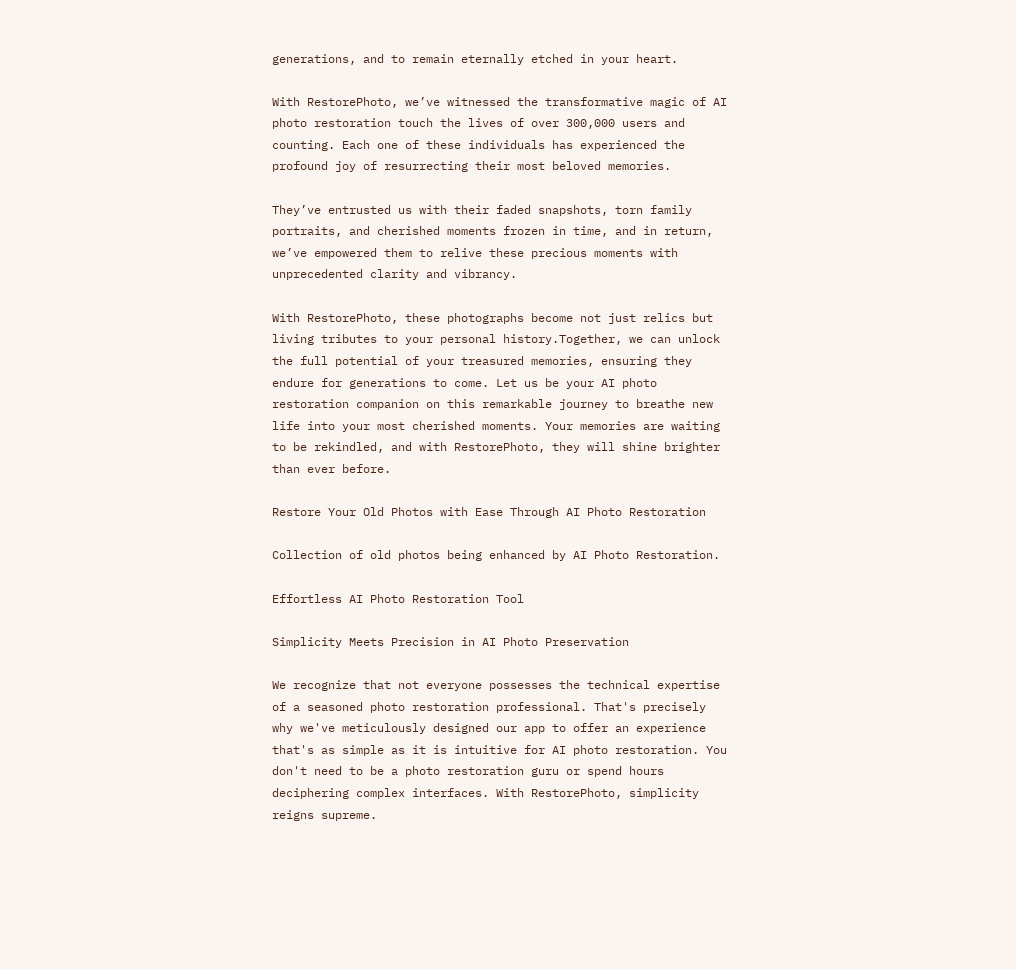generations, and to remain eternally etched in your heart.

With RestorePhoto, we’ve witnessed the transformative magic of AI photo restoration touch the lives of over 300,000 users and counting. Each one of these individuals has experienced the profound joy of resurrecting their most beloved memories.

They’ve entrusted us with their faded snapshots, torn family portraits, and cherished moments frozen in time, and in return, we’ve empowered them to relive these precious moments with unprecedented clarity and vibrancy.

With RestorePhoto, these photographs become not just relics but living tributes to your personal history.Together, we can unlock the full potential of your treasured memories, ensuring they endure for generations to come. Let us be your AI photo restoration companion on this remarkable journey to breathe new life into your most cherished moments. Your memories are waiting to be rekindled, and with RestorePhoto, they will shine brighter than ever before.

Restore Your Old Photos with Ease Through AI Photo Restoration

Collection of old photos being enhanced by AI Photo Restoration.

Effortless AI Photo Restoration Tool

Simplicity Meets Precision in AI Photo Preservation

We recognize that not everyone possesses the technical expertise of a seasoned photo restoration professional. That's precisely why we've meticulously designed our app to offer an experience that's as simple as it is intuitive for AI photo restoration. You don't need to be a photo restoration guru or spend hours deciphering complex interfaces. With RestorePhoto, simplicity reigns supreme.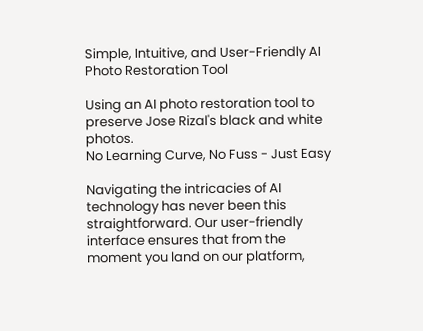Simple, Intuitive, and User-Friendly AI Photo Restoration Tool

Using an AI photo restoration tool to preserve Jose Rizal's black and white photos.
No Learning Curve, No Fuss - Just Easy

Navigating the intricacies of AI technology has never been this straightforward. Our user-friendly interface ensures that from the moment you land on our platform,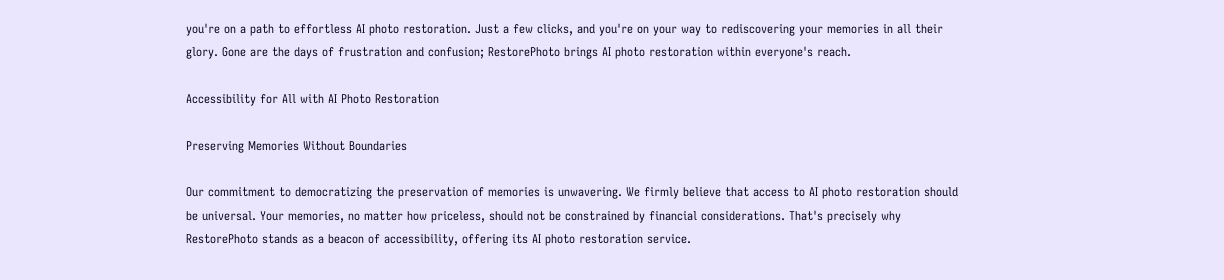you're on a path to effortless AI photo restoration. Just a few clicks, and you're on your way to rediscovering your memories in all their glory. Gone are the days of frustration and confusion; RestorePhoto brings AI photo restoration within everyone's reach.

Accessibility for All with AI Photo Restoration

Preserving Memories Without Boundaries

Our commitment to democratizing the preservation of memories is unwavering. We firmly believe that access to AI photo restoration should be universal. Your memories, no matter how priceless, should not be constrained by financial considerations. That's precisely why RestorePhoto stands as a beacon of accessibility, offering its AI photo restoration service.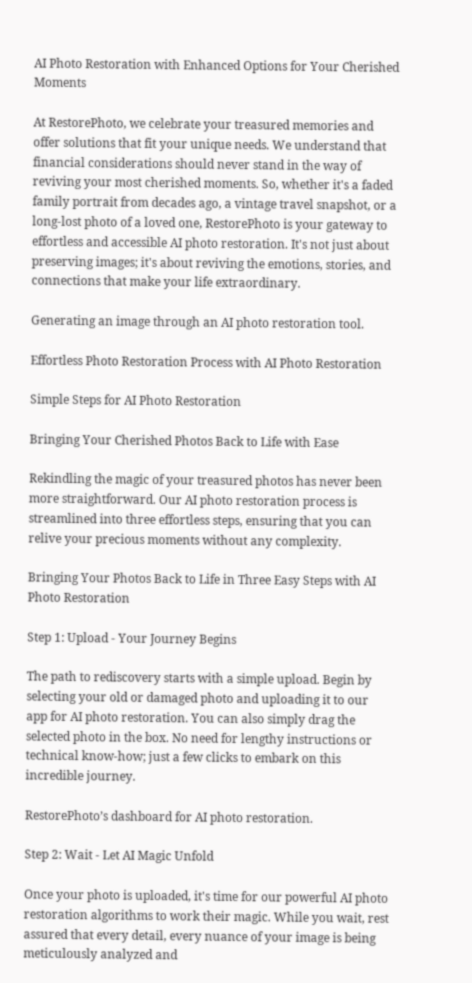AI Photo Restoration with Enhanced Options for Your Cherished Moments

At RestorePhoto, we celebrate your treasured memories and offer solutions that fit your unique needs. We understand that financial considerations should never stand in the way of reviving your most cherished moments. So, whether it's a faded family portrait from decades ago, a vintage travel snapshot, or a long-lost photo of a loved one, RestorePhoto is your gateway to effortless and accessible AI photo restoration. It's not just about preserving images; it's about reviving the emotions, stories, and connections that make your life extraordinary.

Generating an image through an AI photo restoration tool.

Effortless Photo Restoration Process with AI Photo Restoration

Simple Steps for AI Photo Restoration

Bringing Your Cherished Photos Back to Life with Ease

Rekindling the magic of your treasured photos has never been more straightforward. Our AI photo restoration process is streamlined into three effortless steps, ensuring that you can relive your precious moments without any complexity.

Bringing Your Photos Back to Life in Three Easy Steps with AI Photo Restoration

Step 1: Upload - Your Journey Begins

The path to rediscovery starts with a simple upload. Begin by selecting your old or damaged photo and uploading it to our app for AI photo restoration. You can also simply drag the selected photo in the box. No need for lengthy instructions or technical know-how; just a few clicks to embark on this incredible journey.

RestorePhoto’s dashboard for AI photo restoration.

Step 2: Wait - Let AI Magic Unfold

Once your photo is uploaded, it's time for our powerful AI photo restoration algorithms to work their magic. While you wait, rest assured that every detail, every nuance of your image is being meticulously analyzed and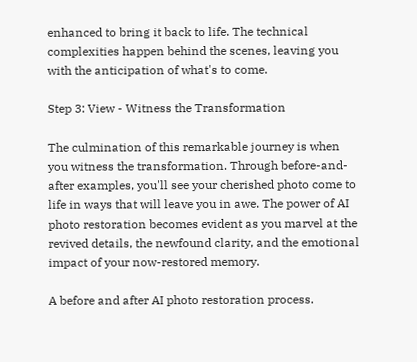enhanced to bring it back to life. The technical complexities happen behind the scenes, leaving you with the anticipation of what's to come.

Step 3: View - Witness the Transformation

The culmination of this remarkable journey is when you witness the transformation. Through before-and-after examples, you'll see your cherished photo come to life in ways that will leave you in awe. The power of AI photo restoration becomes evident as you marvel at the revived details, the newfound clarity, and the emotional impact of your now-restored memory.

A before and after AI photo restoration process.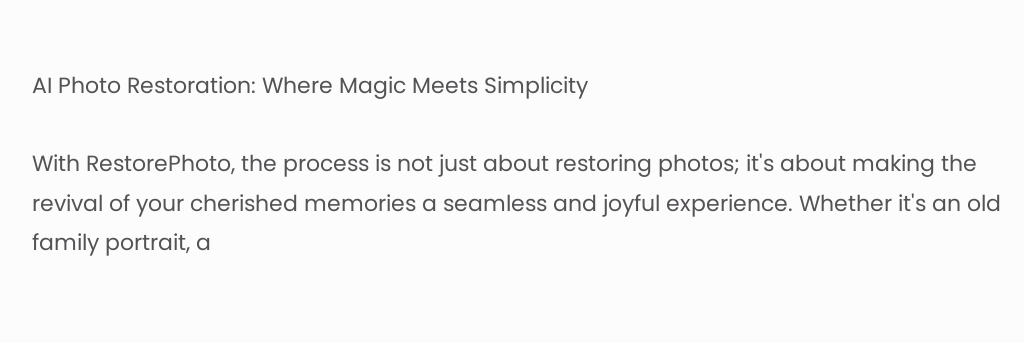AI Photo Restoration: Where Magic Meets Simplicity

With RestorePhoto, the process is not just about restoring photos; it's about making the revival of your cherished memories a seamless and joyful experience. Whether it's an old family portrait, a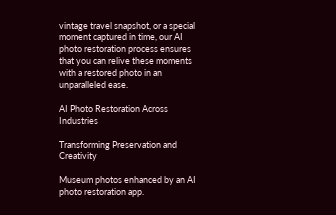vintage travel snapshot, or a special moment captured in time, our AI photo restoration process ensures that you can relive these moments with a restored photo in an unparalleled ease.

AI Photo Restoration Across Industries

Transforming Preservation and Creativity

Museum photos enhanced by an AI photo restoration app.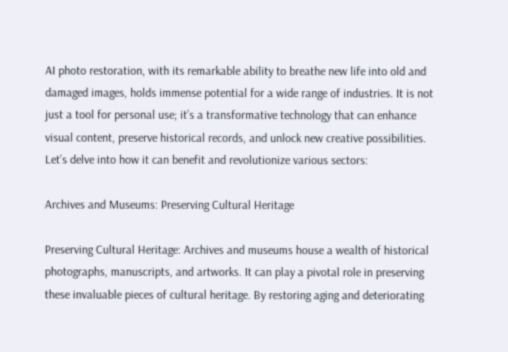AI photo restoration, with its remarkable ability to breathe new life into old and damaged images, holds immense potential for a wide range of industries. It is not just a tool for personal use; it’s a transformative technology that can enhance visual content, preserve historical records, and unlock new creative possibilities. Let’s delve into how it can benefit and revolutionize various sectors:

Archives and Museums: Preserving Cultural Heritage

Preserving Cultural Heritage: Archives and museums house a wealth of historical photographs, manuscripts, and artworks. It can play a pivotal role in preserving these invaluable pieces of cultural heritage. By restoring aging and deteriorating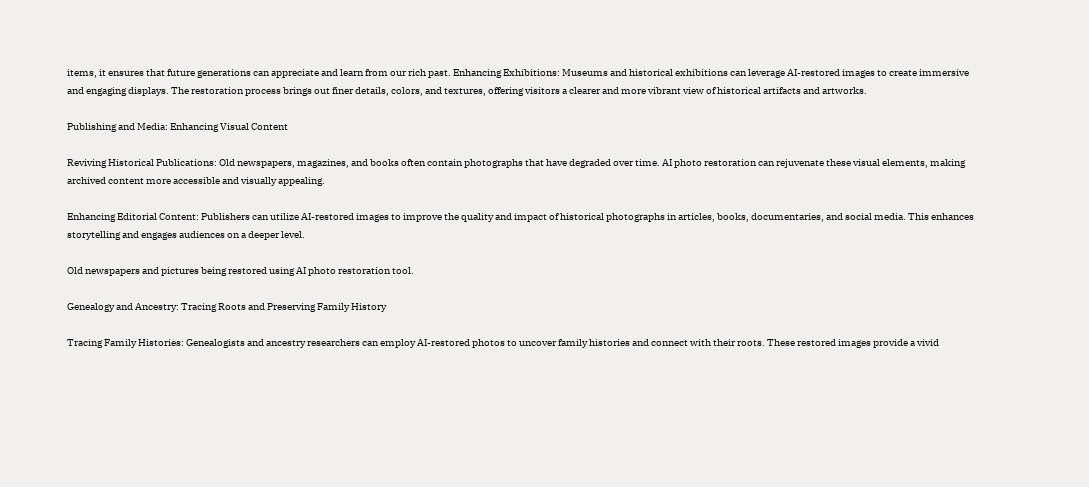items, it ensures that future generations can appreciate and learn from our rich past. Enhancing Exhibitions: Museums and historical exhibitions can leverage AI-restored images to create immersive and engaging displays. The restoration process brings out finer details, colors, and textures, offering visitors a clearer and more vibrant view of historical artifacts and artworks.

Publishing and Media: Enhancing Visual Content

Reviving Historical Publications: Old newspapers, magazines, and books often contain photographs that have degraded over time. AI photo restoration can rejuvenate these visual elements, making archived content more accessible and visually appealing.

Enhancing Editorial Content: Publishers can utilize AI-restored images to improve the quality and impact of historical photographs in articles, books, documentaries, and social media. This enhances storytelling and engages audiences on a deeper level.

Old newspapers and pictures being restored using AI photo restoration tool.

Genealogy and Ancestry: Tracing Roots and Preserving Family History

Tracing Family Histories: Genealogists and ancestry researchers can employ AI-restored photos to uncover family histories and connect with their roots. These restored images provide a vivid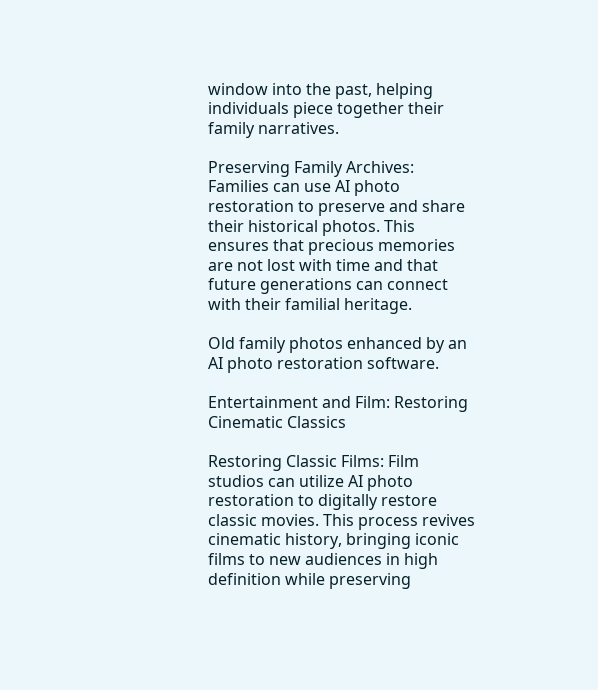window into the past, helping individuals piece together their family narratives.

Preserving Family Archives: Families can use AI photo restoration to preserve and share their historical photos. This ensures that precious memories are not lost with time and that future generations can connect with their familial heritage.

Old family photos enhanced by an AI photo restoration software.

Entertainment and Film: Restoring Cinematic Classics

Restoring Classic Films: Film studios can utilize AI photo restoration to digitally restore classic movies. This process revives cinematic history, bringing iconic films to new audiences in high definition while preserving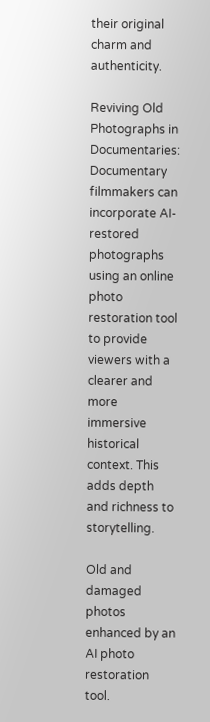their original charm and authenticity.

Reviving Old Photographs in Documentaries: Documentary filmmakers can incorporate AI-restored photographs using an online photo restoration tool to provide viewers with a clearer and more immersive historical context. This adds depth and richness to storytelling.

Old and damaged photos enhanced by an AI photo restoration tool.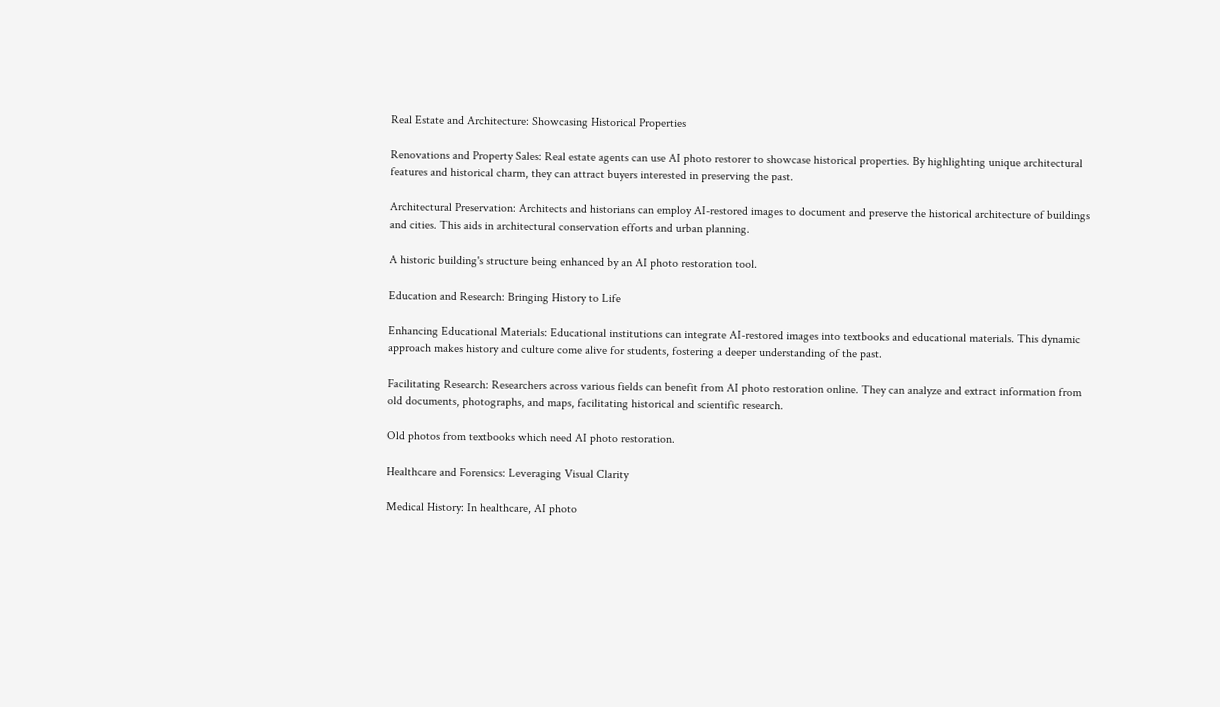Real Estate and Architecture: Showcasing Historical Properties

Renovations and Property Sales: Real estate agents can use AI photo restorer to showcase historical properties. By highlighting unique architectural features and historical charm, they can attract buyers interested in preserving the past.

Architectural Preservation: Architects and historians can employ AI-restored images to document and preserve the historical architecture of buildings and cities. This aids in architectural conservation efforts and urban planning.

A historic building's structure being enhanced by an AI photo restoration tool.

Education and Research: Bringing History to Life

Enhancing Educational Materials: Educational institutions can integrate AI-restored images into textbooks and educational materials. This dynamic approach makes history and culture come alive for students, fostering a deeper understanding of the past.

Facilitating Research: Researchers across various fields can benefit from AI photo restoration online. They can analyze and extract information from old documents, photographs, and maps, facilitating historical and scientific research.

Old photos from textbooks which need AI photo restoration.

Healthcare and Forensics: Leveraging Visual Clarity

Medical History: In healthcare, AI photo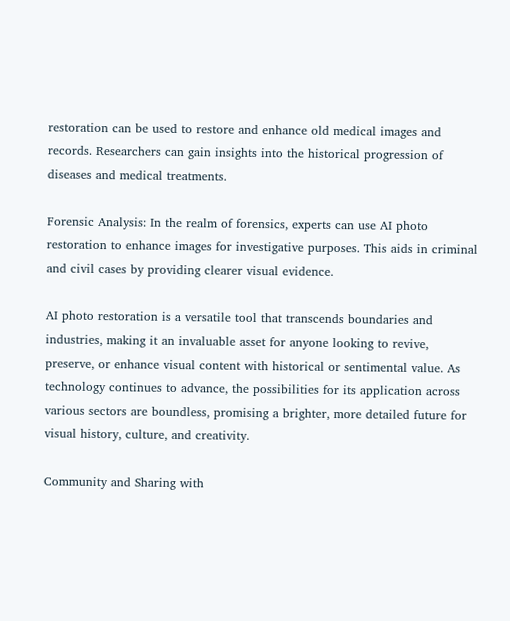restoration can be used to restore and enhance old medical images and records. Researchers can gain insights into the historical progression of diseases and medical treatments.

Forensic Analysis: In the realm of forensics, experts can use AI photo restoration to enhance images for investigative purposes. This aids in criminal and civil cases by providing clearer visual evidence.

AI photo restoration is a versatile tool that transcends boundaries and industries, making it an invaluable asset for anyone looking to revive, preserve, or enhance visual content with historical or sentimental value. As technology continues to advance, the possibilities for its application across various sectors are boundless, promising a brighter, more detailed future for visual history, culture, and creativity.

Community and Sharing with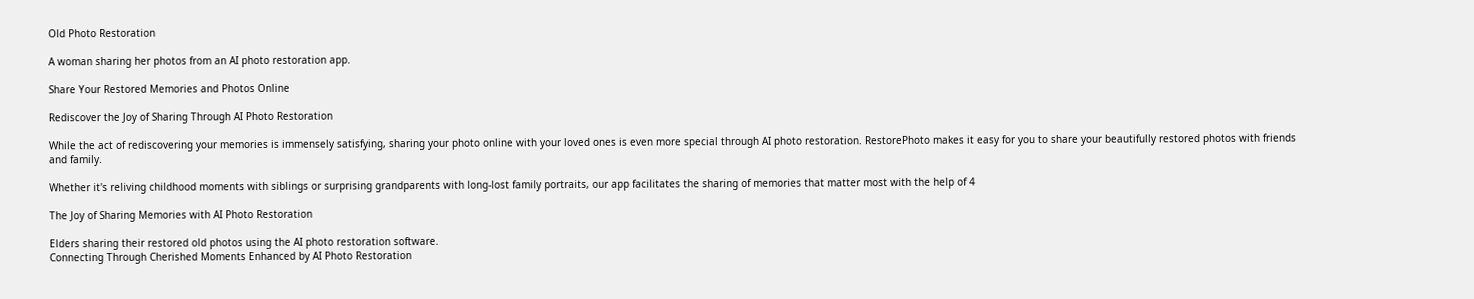Old Photo Restoration

A woman sharing her photos from an AI photo restoration app.

Share Your Restored Memories and Photos Online

Rediscover the Joy of Sharing Through AI Photo Restoration

While the act of rediscovering your memories is immensely satisfying, sharing your photo online with your loved ones is even more special through AI photo restoration. RestorePhoto makes it easy for you to share your beautifully restored photos with friends and family.

Whether it's reliving childhood moments with siblings or surprising grandparents with long-lost family portraits, our app facilitates the sharing of memories that matter most with the help of 4

The Joy of Sharing Memories with AI Photo Restoration

Elders sharing their restored old photos using the AI photo restoration software.
Connecting Through Cherished Moments Enhanced by AI Photo Restoration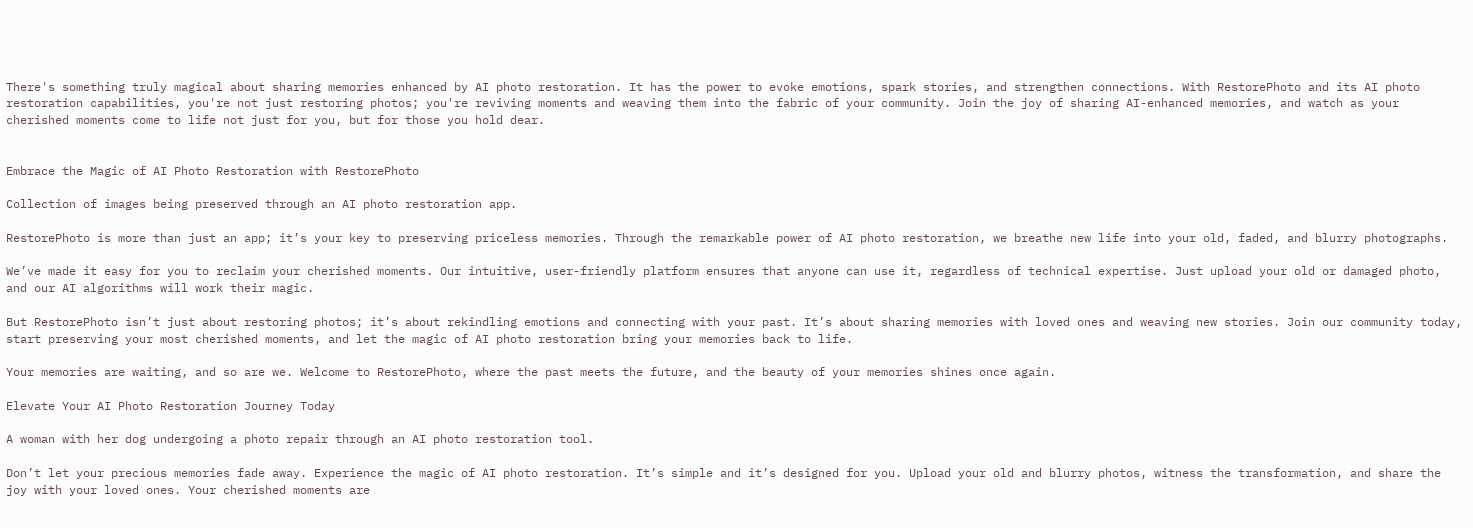There's something truly magical about sharing memories enhanced by AI photo restoration. It has the power to evoke emotions, spark stories, and strengthen connections. With RestorePhoto and its AI photo restoration capabilities, you're not just restoring photos; you're reviving moments and weaving them into the fabric of your community. Join the joy of sharing AI-enhanced memories, and watch as your cherished moments come to life not just for you, but for those you hold dear.


Embrace the Magic of AI Photo Restoration with RestorePhoto

Collection of images being preserved through an AI photo restoration app.

RestorePhoto is more than just an app; it’s your key to preserving priceless memories. Through the remarkable power of AI photo restoration, we breathe new life into your old, faded, and blurry photographs.

We’ve made it easy for you to reclaim your cherished moments. Our intuitive, user-friendly platform ensures that anyone can use it, regardless of technical expertise. Just upload your old or damaged photo, and our AI algorithms will work their magic.

But RestorePhoto isn’t just about restoring photos; it’s about rekindling emotions and connecting with your past. It’s about sharing memories with loved ones and weaving new stories. Join our community today, start preserving your most cherished moments, and let the magic of AI photo restoration bring your memories back to life.

Your memories are waiting, and so are we. Welcome to RestorePhoto, where the past meets the future, and the beauty of your memories shines once again.

Elevate Your AI Photo Restoration Journey Today

A woman with her dog undergoing a photo repair through an AI photo restoration tool.

Don’t let your precious memories fade away. Experience the magic of AI photo restoration. It’s simple and it’s designed for you. Upload your old and blurry photos, witness the transformation, and share the joy with your loved ones. Your cherished moments are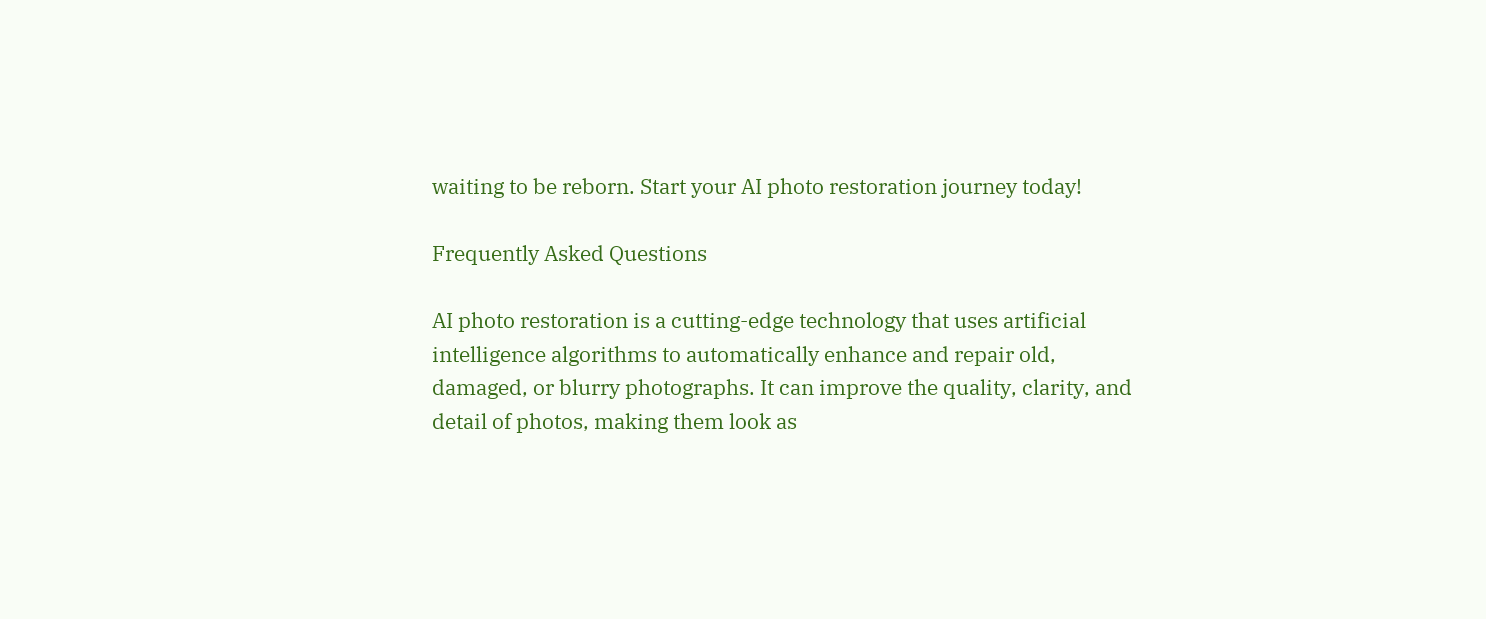waiting to be reborn. Start your AI photo restoration journey today!

Frequently Asked Questions

AI photo restoration is a cutting-edge technology that uses artificial intelligence algorithms to automatically enhance and repair old, damaged, or blurry photographs. It can improve the quality, clarity, and detail of photos, making them look as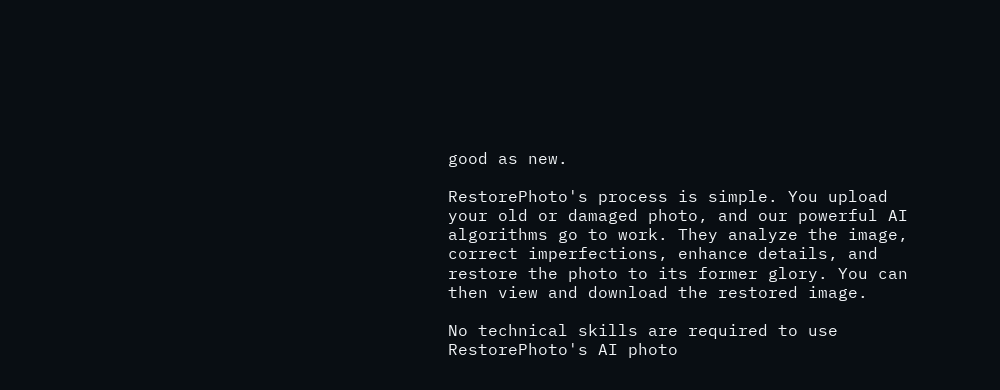good as new.

RestorePhoto's process is simple. You upload your old or damaged photo, and our powerful AI algorithms go to work. They analyze the image, correct imperfections, enhance details, and restore the photo to its former glory. You can then view and download the restored image.

No technical skills are required to use RestorePhoto's AI photo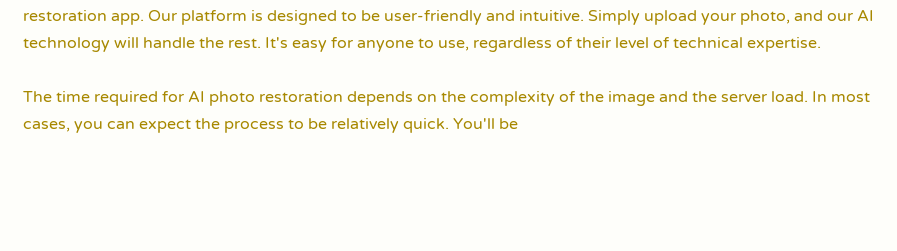restoration app. Our platform is designed to be user-friendly and intuitive. Simply upload your photo, and our AI technology will handle the rest. It's easy for anyone to use, regardless of their level of technical expertise.

The time required for AI photo restoration depends on the complexity of the image and the server load. In most cases, you can expect the process to be relatively quick. You'll be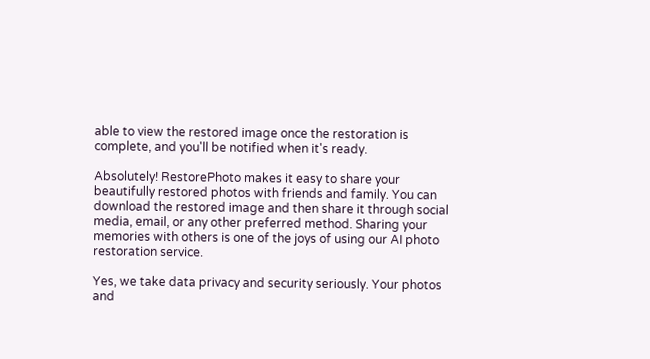able to view the restored image once the restoration is complete, and you'll be notified when it's ready.

Absolutely! RestorePhoto makes it easy to share your beautifully restored photos with friends and family. You can download the restored image and then share it through social media, email, or any other preferred method. Sharing your memories with others is one of the joys of using our AI photo restoration service.

Yes, we take data privacy and security seriously. Your photos and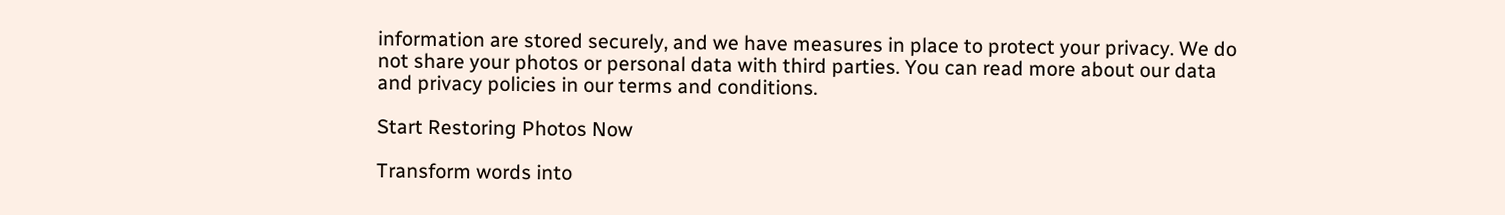information are stored securely, and we have measures in place to protect your privacy. We do not share your photos or personal data with third parties. You can read more about our data and privacy policies in our terms and conditions.

Start Restoring Photos Now

Transform words into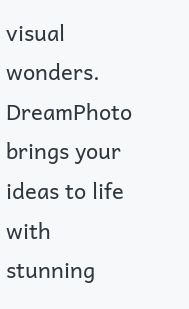visual wonders. DreamPhoto brings your ideas to life with stunning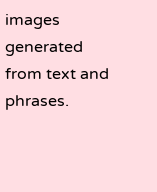images generated from text and phrases.